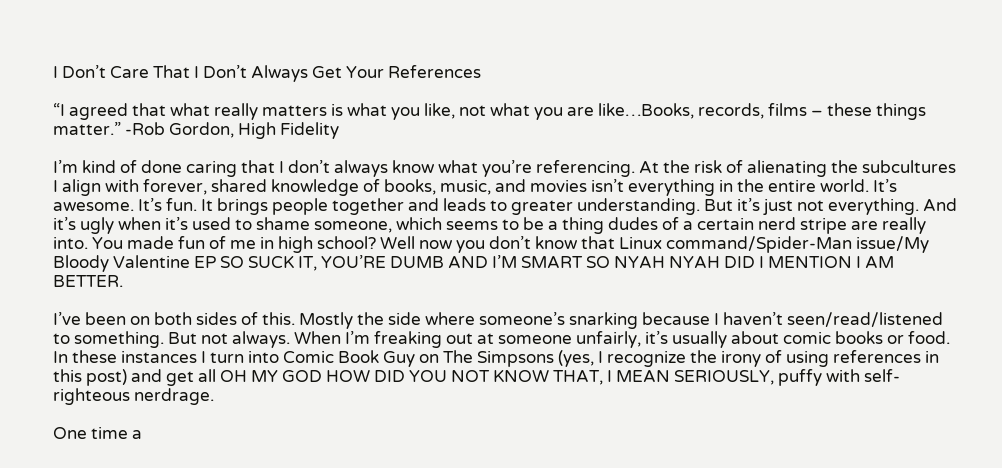I Don’t Care That I Don’t Always Get Your References

“I agreed that what really matters is what you like, not what you are like…Books, records, films – these things matter.” -Rob Gordon, High Fidelity

I’m kind of done caring that I don’t always know what you’re referencing. At the risk of alienating the subcultures I align with forever, shared knowledge of books, music, and movies isn’t everything in the entire world. It’s awesome. It’s fun. It brings people together and leads to greater understanding. But it’s just not everything. And it’s ugly when it’s used to shame someone, which seems to be a thing dudes of a certain nerd stripe are really into. You made fun of me in high school? Well now you don’t know that Linux command/Spider-Man issue/My Bloody Valentine EP SO SUCK IT, YOU’RE DUMB AND I’M SMART SO NYAH NYAH DID I MENTION I AM BETTER.

I’ve been on both sides of this. Mostly the side where someone’s snarking because I haven’t seen/read/listened to something. But not always. When I’m freaking out at someone unfairly, it’s usually about comic books or food. In these instances I turn into Comic Book Guy on The Simpsons (yes, I recognize the irony of using references in this post) and get all OH MY GOD HOW DID YOU NOT KNOW THAT, I MEAN SERIOUSLY, puffy with self-righteous nerdrage.

One time a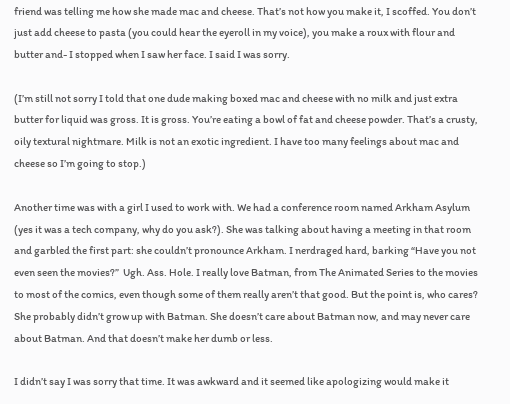friend was telling me how she made mac and cheese. That’s not how you make it, I scoffed. You don’t just add cheese to pasta (you could hear the eyeroll in my voice), you make a roux with flour and butter and- I stopped when I saw her face. I said I was sorry.

(I’m still not sorry I told that one dude making boxed mac and cheese with no milk and just extra butter for liquid was gross. It is gross. You’re eating a bowl of fat and cheese powder. That’s a crusty, oily textural nightmare. Milk is not an exotic ingredient. I have too many feelings about mac and cheese so I’m going to stop.)

Another time was with a girl I used to work with. We had a conference room named Arkham Asylum (yes it was a tech company, why do you ask?). She was talking about having a meeting in that room and garbled the first part: she couldn’t pronounce Arkham. I nerdraged hard, barking “Have you not even seen the movies?”  Ugh. Ass. Hole. I really love Batman, from The Animated Series to the movies to most of the comics, even though some of them really aren’t that good. But the point is, who cares? She probably didn’t grow up with Batman. She doesn’t care about Batman now, and may never care about Batman. And that doesn’t make her dumb or less.

I didn’t say I was sorry that time. It was awkward and it seemed like apologizing would make it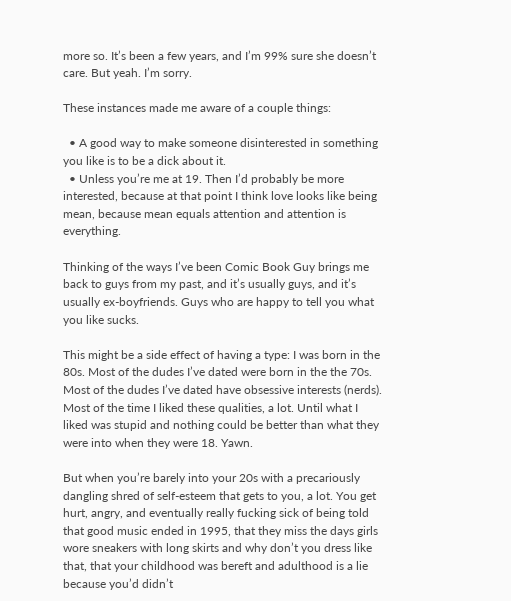more so. It’s been a few years, and I’m 99% sure she doesn’t care. But yeah. I’m sorry.

These instances made me aware of a couple things:

  • A good way to make someone disinterested in something you like is to be a dick about it.
  • Unless you’re me at 19. Then I’d probably be more interested, because at that point I think love looks like being mean, because mean equals attention and attention is everything.

Thinking of the ways I’ve been Comic Book Guy brings me back to guys from my past, and it’s usually guys, and it’s usually ex-boyfriends. Guys who are happy to tell you what you like sucks.

This might be a side effect of having a type: I was born in the 80s. Most of the dudes I’ve dated were born in the the 70s. Most of the dudes I’ve dated have obsessive interests (nerds). Most of the time I liked these qualities, a lot. Until what I liked was stupid and nothing could be better than what they were into when they were 18. Yawn.

But when you’re barely into your 20s with a precariously dangling shred of self-esteem that gets to you, a lot. You get hurt, angry, and eventually really fucking sick of being told that good music ended in 1995, that they miss the days girls wore sneakers with long skirts and why don’t you dress like that, that your childhood was bereft and adulthood is a lie because you’d didn’t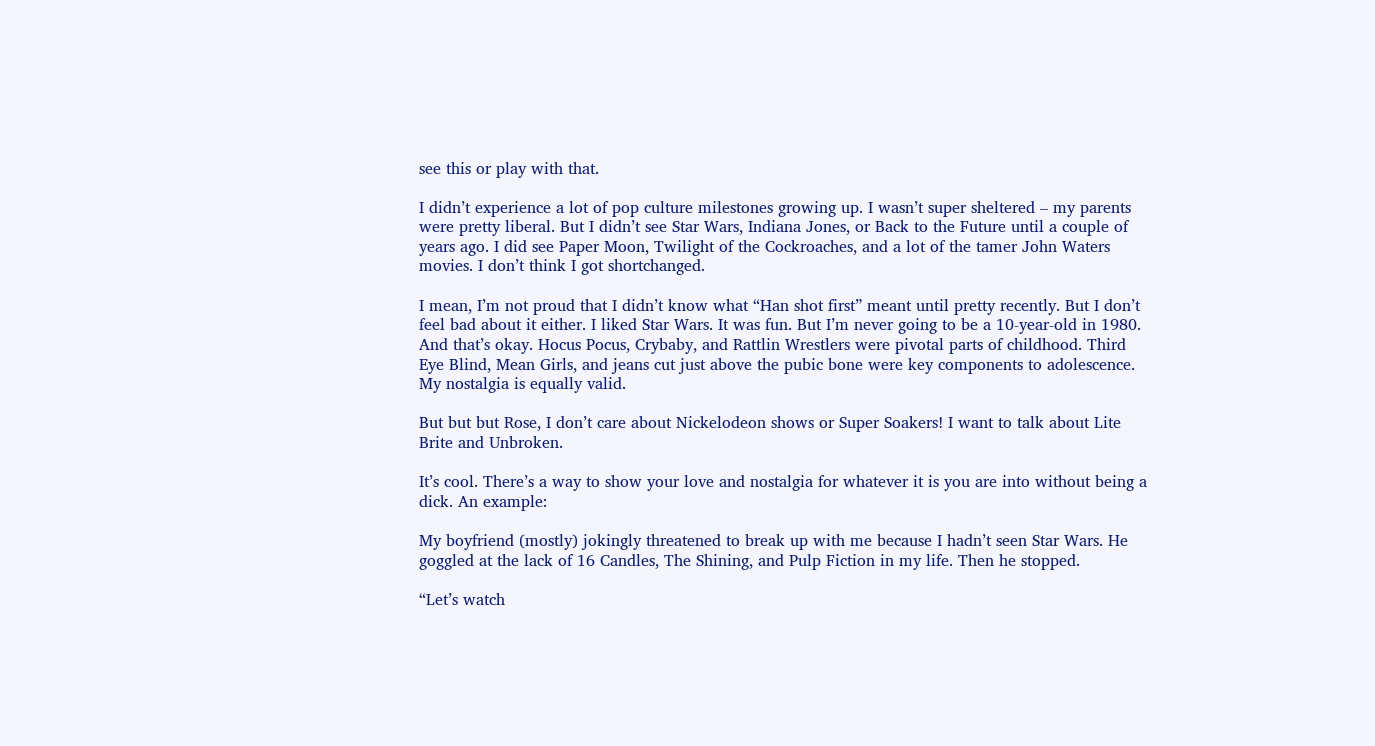see this or play with that.

I didn’t experience a lot of pop culture milestones growing up. I wasn’t super sheltered – my parents were pretty liberal. But I didn’t see Star Wars, Indiana Jones, or Back to the Future until a couple of years ago. I did see Paper Moon, Twilight of the Cockroaches, and a lot of the tamer John Waters movies. I don’t think I got shortchanged.

I mean, I’m not proud that I didn’t know what “Han shot first” meant until pretty recently. But I don’t feel bad about it either. I liked Star Wars. It was fun. But I’m never going to be a 10-year-old in 1980. And that’s okay. Hocus Pocus, Crybaby, and Rattlin Wrestlers were pivotal parts of childhood. Third Eye Blind, Mean Girls, and jeans cut just above the pubic bone were key components to adolescence. My nostalgia is equally valid.

But but but Rose, I don’t care about Nickelodeon shows or Super Soakers! I want to talk about Lite Brite and Unbroken.

It’s cool. There’s a way to show your love and nostalgia for whatever it is you are into without being a dick. An example:

My boyfriend (mostly) jokingly threatened to break up with me because I hadn’t seen Star Wars. He goggled at the lack of 16 Candles, The Shining, and Pulp Fiction in my life. Then he stopped.

“Let’s watch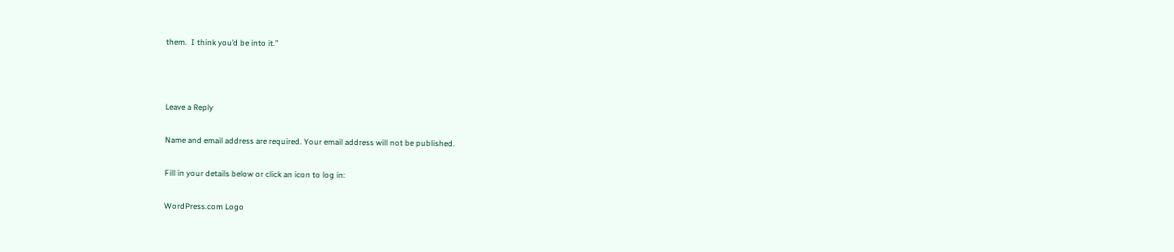them.  I think you’d be into it.”



Leave a Reply

Name and email address are required. Your email address will not be published.

Fill in your details below or click an icon to log in:

WordPress.com Logo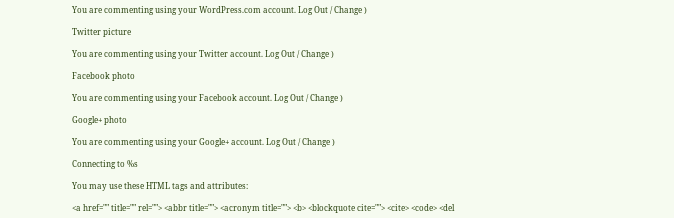You are commenting using your WordPress.com account. Log Out / Change )

Twitter picture

You are commenting using your Twitter account. Log Out / Change )

Facebook photo

You are commenting using your Facebook account. Log Out / Change )

Google+ photo

You are commenting using your Google+ account. Log Out / Change )

Connecting to %s

You may use these HTML tags and attributes:

<a href="" title="" rel=""> <abbr title=""> <acronym title=""> <b> <blockquote cite=""> <cite> <code> <del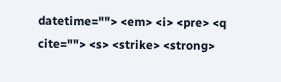datetime=""> <em> <i> <pre> <q cite=""> <s> <strike> <strong>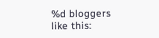%d bloggers like this: